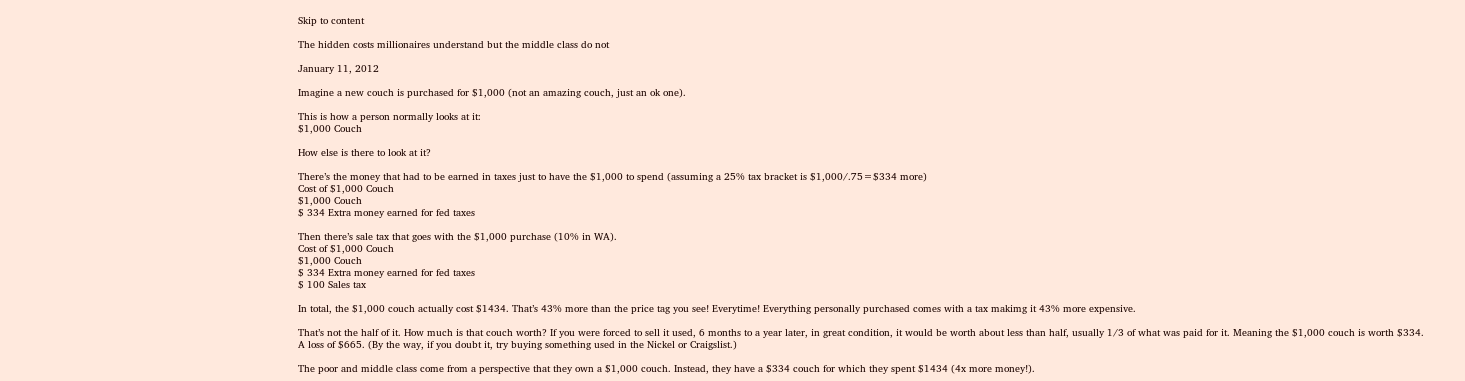Skip to content

The hidden costs millionaires understand but the middle class do not

January 11, 2012

Imagine a new couch is purchased for $1,000 (not an amazing couch, just an ok one).

This is how a person normally looks at it:
$1,000 Couch

How else is there to look at it?

There’s the money that had to be earned in taxes just to have the $1,000 to spend (assuming a 25% tax bracket is $1,000/.75=$334 more)
Cost of $1,000 Couch
$1,000 Couch
$ 334 Extra money earned for fed taxes

Then there’s sale tax that goes with the $1,000 purchase (10% in WA).
Cost of $1,000 Couch
$1,000 Couch
$ 334 Extra money earned for fed taxes
$ 100 Sales tax

In total, the $1,000 couch actually cost $1434. That’s 43% more than the price tag you see! Everytime! Everything personally purchased comes with a tax makimg it 43% more expensive.

That’s not the half of it. How much is that couch worth? If you were forced to sell it used, 6 months to a year later, in great condition, it would be worth about less than half, usually 1/3 of what was paid for it. Meaning the $1,000 couch is worth $334. A loss of $665. (By the way, if you doubt it, try buying something used in the Nickel or Craigslist.)

The poor and middle class come from a perspective that they own a $1,000 couch. Instead, they have a $334 couch for which they spent $1434 (4x more money!).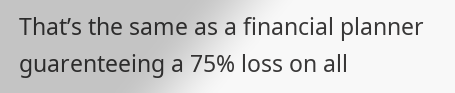That’s the same as a financial planner guarenteeing a 75% loss on all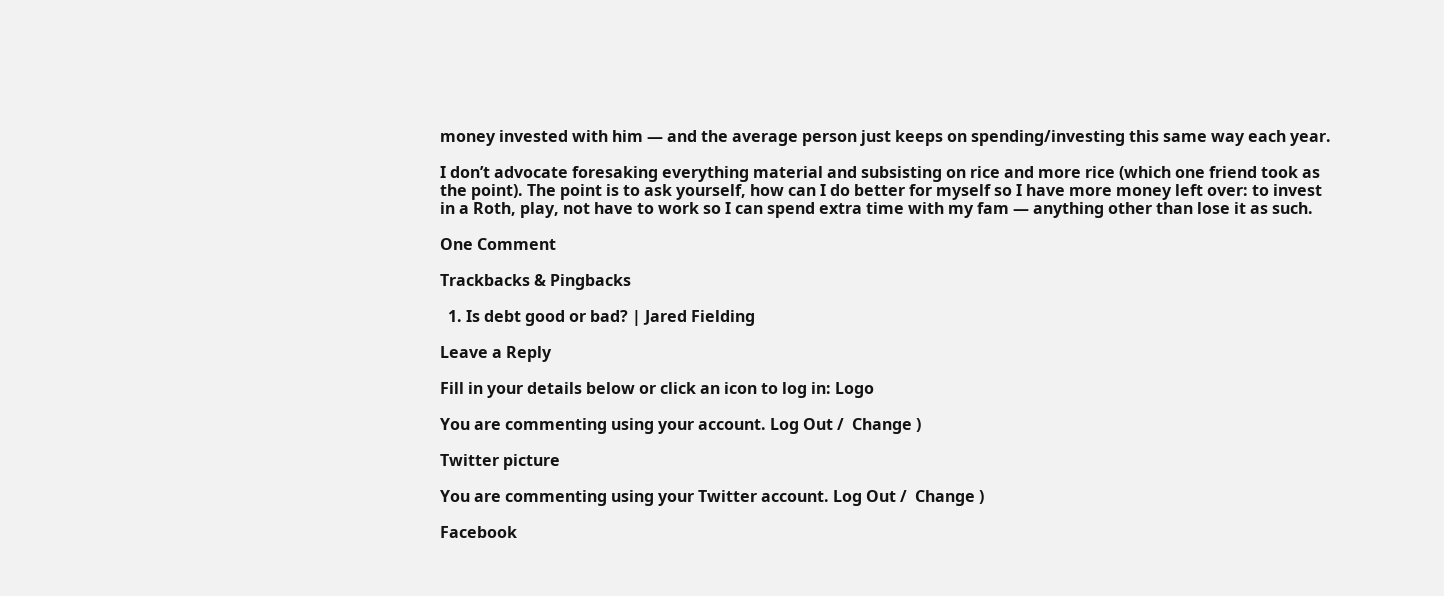money invested with him — and the average person just keeps on spending/investing this same way each year.

I don’t advocate foresaking everything material and subsisting on rice and more rice (which one friend took as the point). The point is to ask yourself, how can I do better for myself so I have more money left over: to invest in a Roth, play, not have to work so I can spend extra time with my fam — anything other than lose it as such.

One Comment

Trackbacks & Pingbacks

  1. Is debt good or bad? | Jared Fielding

Leave a Reply

Fill in your details below or click an icon to log in: Logo

You are commenting using your account. Log Out /  Change )

Twitter picture

You are commenting using your Twitter account. Log Out /  Change )

Facebook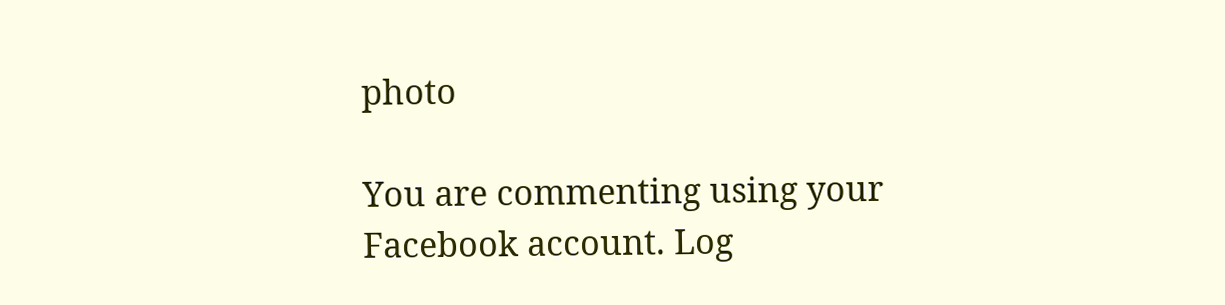photo

You are commenting using your Facebook account. Log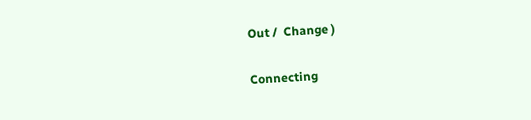Out /  Change )

Connecting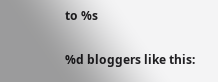to %s

%d bloggers like this: